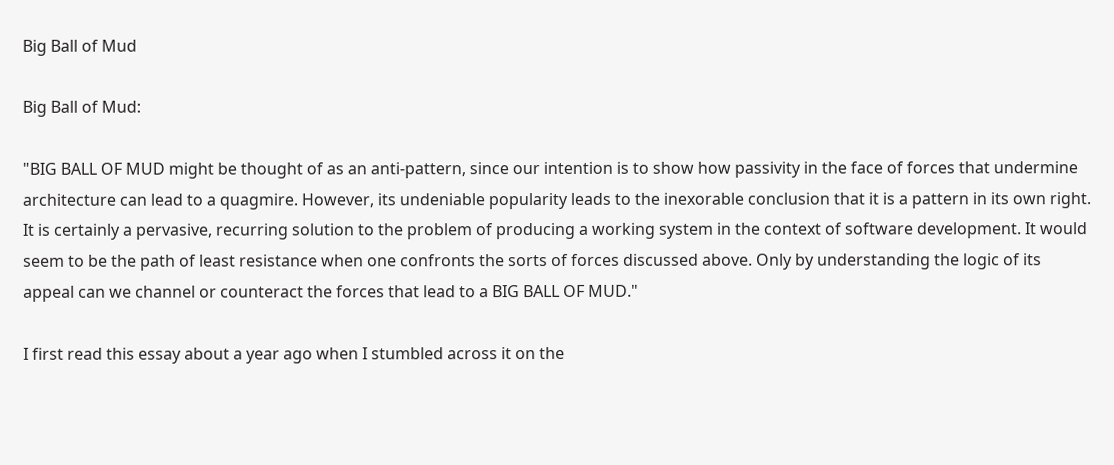Big Ball of Mud

Big Ball of Mud:

"BIG BALL OF MUD might be thought of as an anti-pattern, since our intention is to show how passivity in the face of forces that undermine architecture can lead to a quagmire. However, its undeniable popularity leads to the inexorable conclusion that it is a pattern in its own right. It is certainly a pervasive, recurring solution to the problem of producing a working system in the context of software development. It would seem to be the path of least resistance when one confronts the sorts of forces discussed above. Only by understanding the logic of its appeal can we channel or counteract the forces that lead to a BIG BALL OF MUD."

I first read this essay about a year ago when I stumbled across it on the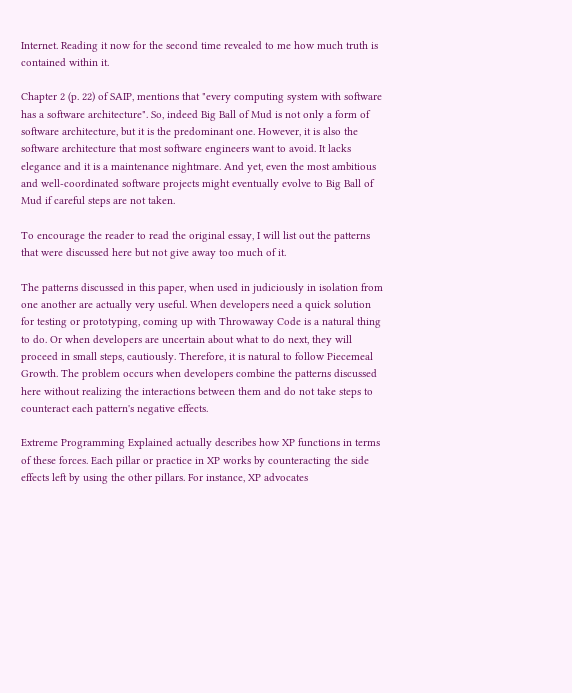Internet. Reading it now for the second time revealed to me how much truth is contained within it.

Chapter 2 (p. 22) of SAIP, mentions that "every computing system with software has a software architecture". So, indeed Big Ball of Mud is not only a form of software architecture, but it is the predominant one. However, it is also the software architecture that most software engineers want to avoid. It lacks elegance and it is a maintenance nightmare. And yet, even the most ambitious and well-coordinated software projects might eventually evolve to Big Ball of Mud if careful steps are not taken.

To encourage the reader to read the original essay, I will list out the patterns that were discussed here but not give away too much of it.

The patterns discussed in this paper, when used in judiciously in isolation from one another are actually very useful. When developers need a quick solution for testing or prototyping, coming up with Throwaway Code is a natural thing to do. Or when developers are uncertain about what to do next, they will proceed in small steps, cautiously. Therefore, it is natural to follow Piecemeal Growth. The problem occurs when developers combine the patterns discussed here without realizing the interactions between them and do not take steps to counteract each pattern's negative effects.

Extreme Programming Explained actually describes how XP functions in terms of these forces. Each pillar or practice in XP works by counteracting the side effects left by using the other pillars. For instance, XP advocates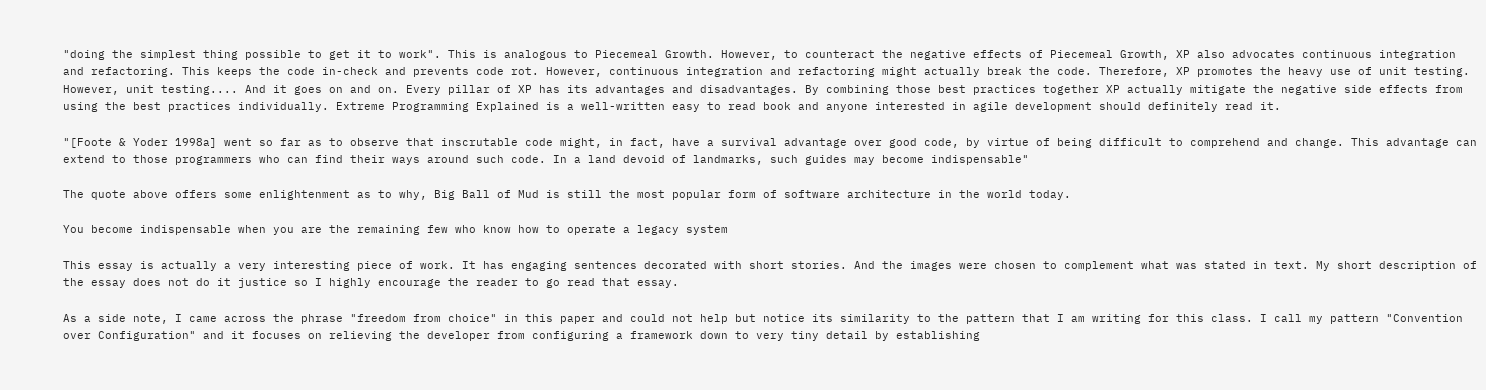"doing the simplest thing possible to get it to work". This is analogous to Piecemeal Growth. However, to counteract the negative effects of Piecemeal Growth, XP also advocates continuous integration and refactoring. This keeps the code in-check and prevents code rot. However, continuous integration and refactoring might actually break the code. Therefore, XP promotes the heavy use of unit testing. However, unit testing.... And it goes on and on. Every pillar of XP has its advantages and disadvantages. By combining those best practices together XP actually mitigate the negative side effects from using the best practices individually. Extreme Programming Explained is a well-written easy to read book and anyone interested in agile development should definitely read it.

"[Foote & Yoder 1998a] went so far as to observe that inscrutable code might, in fact, have a survival advantage over good code, by virtue of being difficult to comprehend and change. This advantage can extend to those programmers who can find their ways around such code. In a land devoid of landmarks, such guides may become indispensable"

The quote above offers some enlightenment as to why, Big Ball of Mud is still the most popular form of software architecture in the world today.

You become indispensable when you are the remaining few who know how to operate a legacy system

This essay is actually a very interesting piece of work. It has engaging sentences decorated with short stories. And the images were chosen to complement what was stated in text. My short description of the essay does not do it justice so I highly encourage the reader to go read that essay.

As a side note, I came across the phrase "freedom from choice" in this paper and could not help but notice its similarity to the pattern that I am writing for this class. I call my pattern "Convention over Configuration" and it focuses on relieving the developer from configuring a framework down to very tiny detail by establishing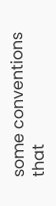some conventions that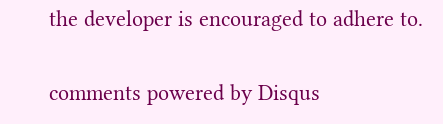the developer is encouraged to adhere to.

comments powered by Disqus